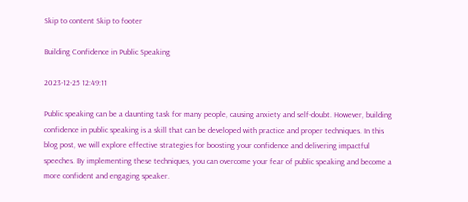Skip to content Skip to footer

Building Confidence in Public Speaking

2023-12-25 12:49:11

Public speaking can be a daunting task for many people, causing anxiety and self-doubt. However, building confidence in public speaking is a skill that can be developed with practice and proper techniques. In this blog post, we will explore effective strategies for boosting your confidence and delivering impactful speeches. By implementing these techniques, you can overcome your fear of public speaking and become a more confident and engaging speaker.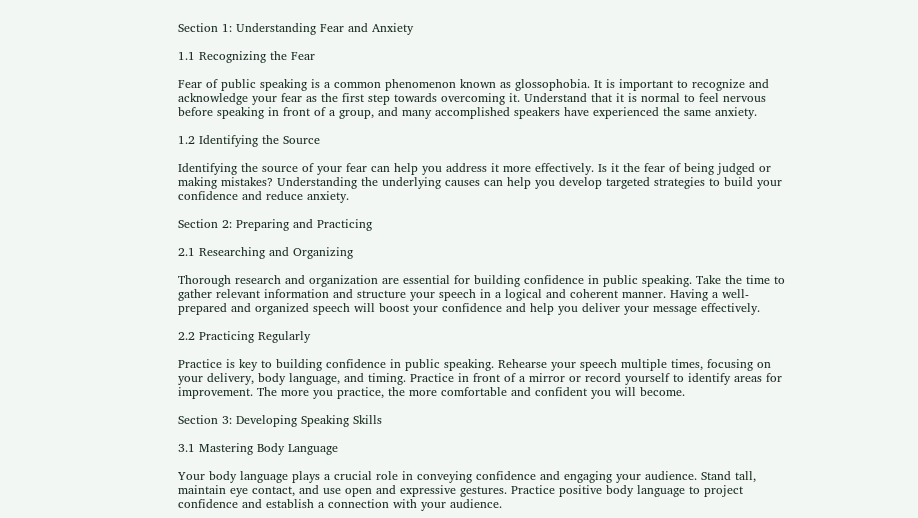Section 1: Understanding Fear and Anxiety

1.1 Recognizing the Fear

Fear of public speaking is a common phenomenon known as glossophobia. It is important to recognize and acknowledge your fear as the first step towards overcoming it. Understand that it is normal to feel nervous before speaking in front of a group, and many accomplished speakers have experienced the same anxiety.

1.2 Identifying the Source

Identifying the source of your fear can help you address it more effectively. Is it the fear of being judged or making mistakes? Understanding the underlying causes can help you develop targeted strategies to build your confidence and reduce anxiety.

Section 2: Preparing and Practicing

2.1 Researching and Organizing

Thorough research and organization are essential for building confidence in public speaking. Take the time to gather relevant information and structure your speech in a logical and coherent manner. Having a well-prepared and organized speech will boost your confidence and help you deliver your message effectively.

2.2 Practicing Regularly

Practice is key to building confidence in public speaking. Rehearse your speech multiple times, focusing on your delivery, body language, and timing. Practice in front of a mirror or record yourself to identify areas for improvement. The more you practice, the more comfortable and confident you will become.

Section 3: Developing Speaking Skills

3.1 Mastering Body Language

Your body language plays a crucial role in conveying confidence and engaging your audience. Stand tall, maintain eye contact, and use open and expressive gestures. Practice positive body language to project confidence and establish a connection with your audience.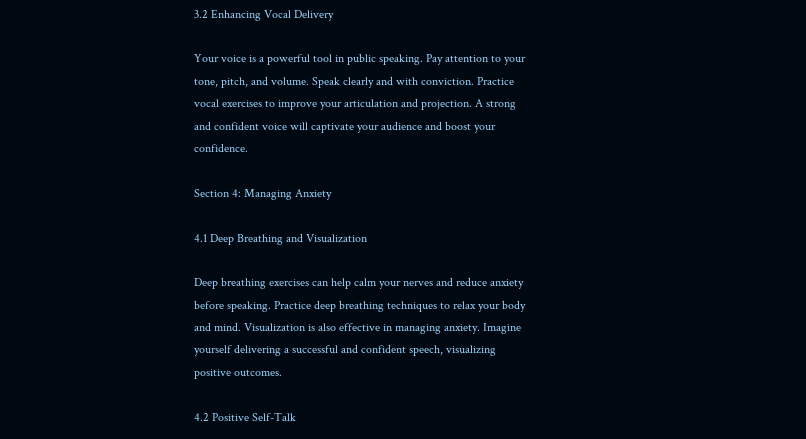3.2 Enhancing Vocal Delivery

Your voice is a powerful tool in public speaking. Pay attention to your tone, pitch, and volume. Speak clearly and with conviction. Practice vocal exercises to improve your articulation and projection. A strong and confident voice will captivate your audience and boost your confidence.

Section 4: Managing Anxiety

4.1 Deep Breathing and Visualization

Deep breathing exercises can help calm your nerves and reduce anxiety before speaking. Practice deep breathing techniques to relax your body and mind. Visualization is also effective in managing anxiety. Imagine yourself delivering a successful and confident speech, visualizing positive outcomes.

4.2 Positive Self-Talk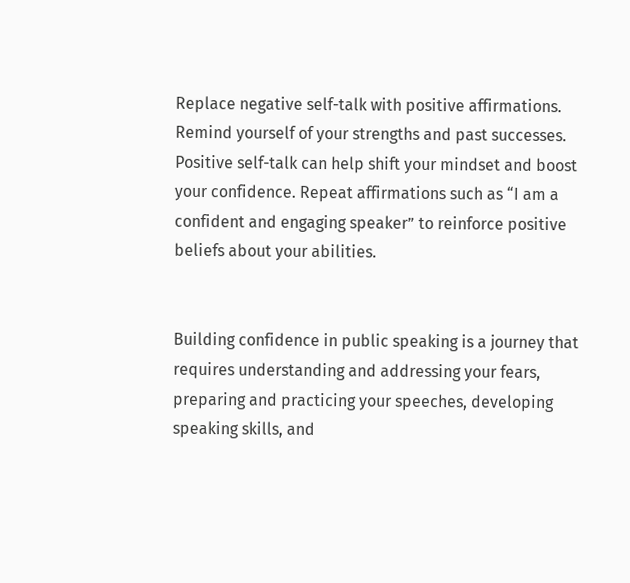Replace negative self-talk with positive affirmations. Remind yourself of your strengths and past successes. Positive self-talk can help shift your mindset and boost your confidence. Repeat affirmations such as “I am a confident and engaging speaker” to reinforce positive beliefs about your abilities.


Building confidence in public speaking is a journey that requires understanding and addressing your fears, preparing and practicing your speeches, developing speaking skills, and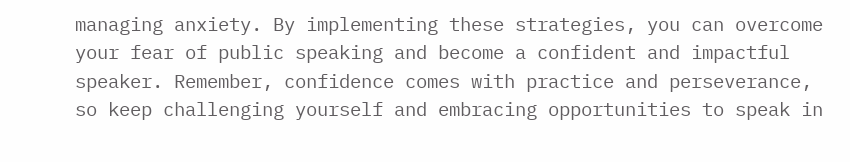managing anxiety. By implementing these strategies, you can overcome your fear of public speaking and become a confident and impactful speaker. Remember, confidence comes with practice and perseverance, so keep challenging yourself and embracing opportunities to speak in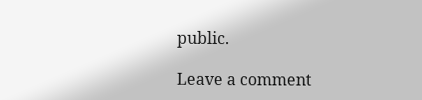public.

Leave a comment